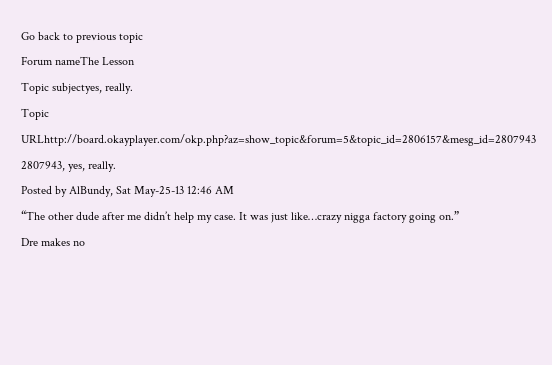Go back to previous topic
Forum nameThe Lesson
Topic subjectyes, really.
Topic URLhttp://board.okayplayer.com/okp.php?az=show_topic&forum=5&topic_id=2806157&mesg_id=2807943
2807943, yes, really.
Posted by AlBundy, Sat May-25-13 12:46 AM
“The other dude after me didn’t help my case. It was just like…crazy nigga factory going on.”
Dre makes no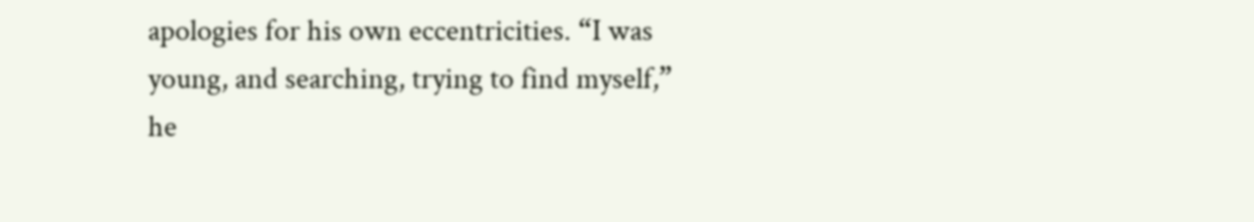apologies for his own eccentricities. “I was young, and searching, trying to find myself,” he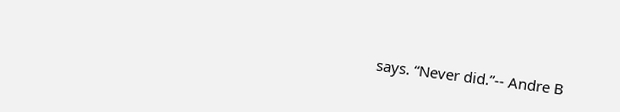says. “Never did.”-- Andre B